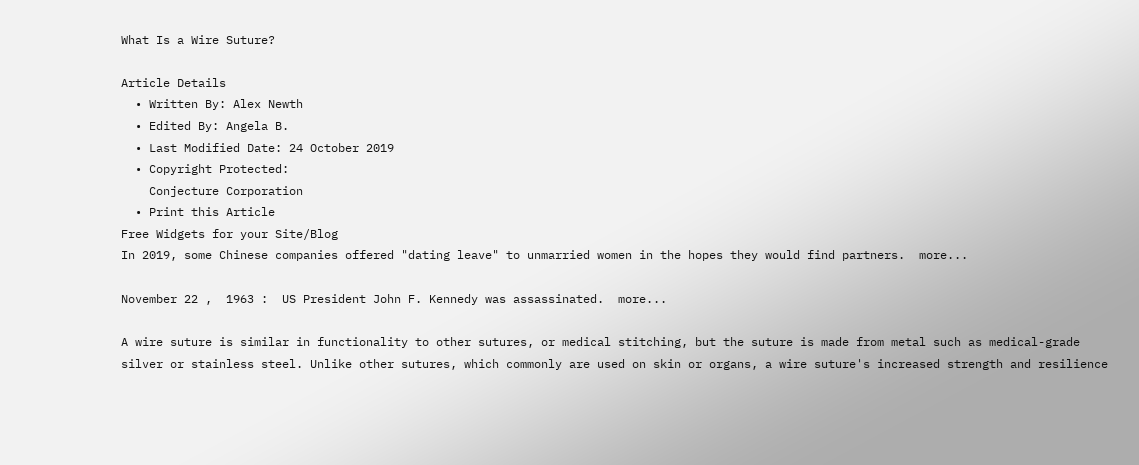What Is a Wire Suture?

Article Details
  • Written By: Alex Newth
  • Edited By: Angela B.
  • Last Modified Date: 24 October 2019
  • Copyright Protected:
    Conjecture Corporation
  • Print this Article
Free Widgets for your Site/Blog
In 2019, some Chinese companies offered "dating leave" to unmarried women in the hopes they would find partners.  more...

November 22 ,  1963 :  US President John F. Kennedy was assassinated.  more...

A wire suture is similar in functionality to other sutures, or medical stitching, but the suture is made from metal such as medical-grade silver or stainless steel. Unlike other sutures, which commonly are used on skin or organs, a wire suture's increased strength and resilience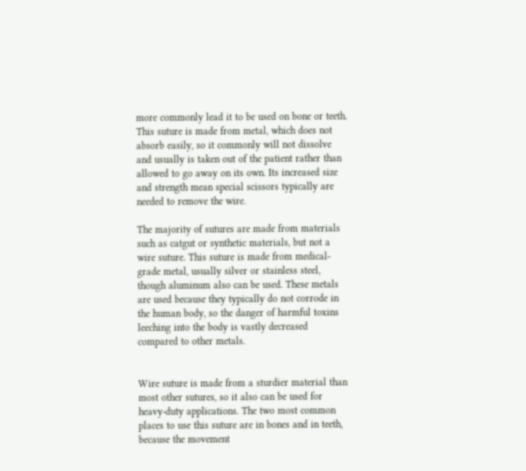more commonly lead it to be used on bone or teeth. This suture is made from metal, which does not absorb easily, so it commonly will not dissolve and usually is taken out of the patient rather than allowed to go away on its own. Its increased size and strength mean special scissors typically are needed to remove the wire.

The majority of sutures are made from materials such as catgut or synthetic materials, but not a wire suture. This suture is made from medical-grade metal, usually silver or stainless steel, though aluminum also can be used. These metals are used because they typically do not corrode in the human body, so the danger of harmful toxins leeching into the body is vastly decreased compared to other metals.


Wire suture is made from a sturdier material than most other sutures, so it also can be used for heavy-duty applications. The two most common places to use this suture are in bones and in teeth, because the movement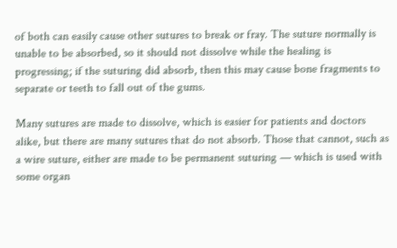of both can easily cause other sutures to break or fray. The suture normally is unable to be absorbed, so it should not dissolve while the healing is progressing; if the suturing did absorb, then this may cause bone fragments to separate or teeth to fall out of the gums.

Many sutures are made to dissolve, which is easier for patients and doctors alike, but there are many sutures that do not absorb. Those that cannot, such as a wire suture, either are made to be permanent suturing — which is used with some organ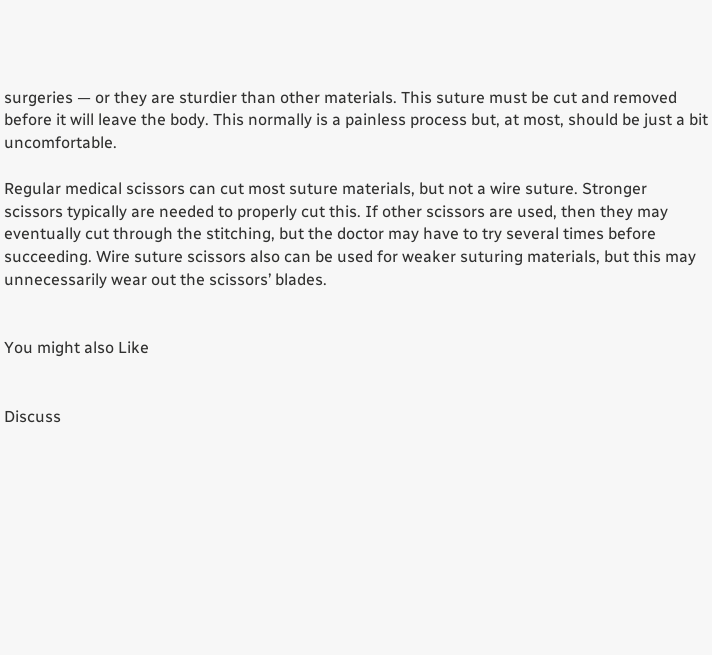surgeries — or they are sturdier than other materials. This suture must be cut and removed before it will leave the body. This normally is a painless process but, at most, should be just a bit uncomfortable.

Regular medical scissors can cut most suture materials, but not a wire suture. Stronger scissors typically are needed to properly cut this. If other scissors are used, then they may eventually cut through the stitching, but the doctor may have to try several times before succeeding. Wire suture scissors also can be used for weaker suturing materials, but this may unnecessarily wear out the scissors’ blades.


You might also Like


Discuss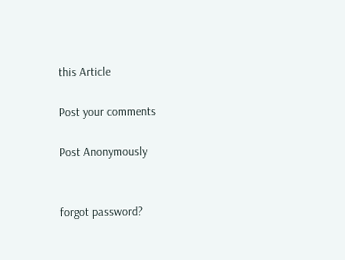this Article

Post your comments

Post Anonymously


forgot password?